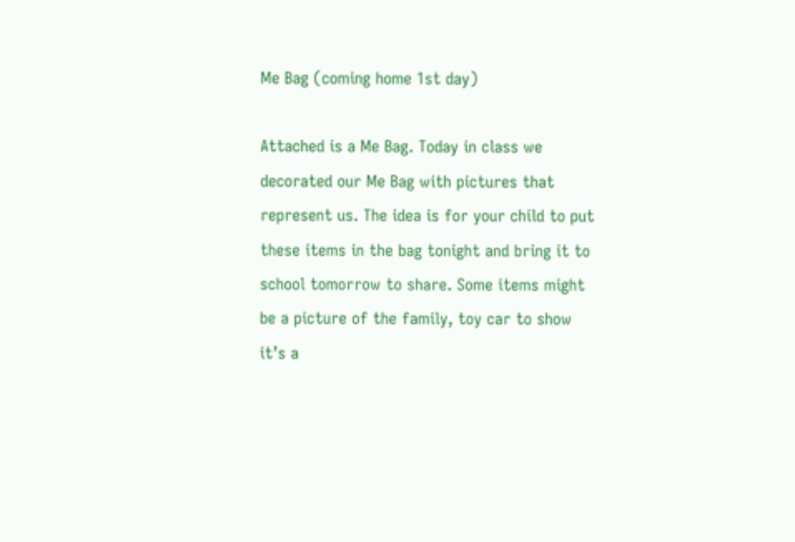Me Bag (coming home 1st day)

Attached is a Me Bag. Today in class we decorated our Me Bag with pictures that represent us. The idea is for your child to put these items in the bag tonight and bring it to school tomorrow to share. Some items might be a picture of the family, toy car to show it’s a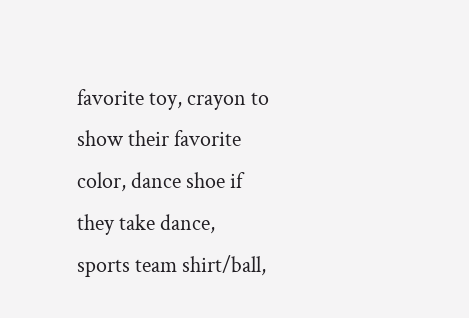favorite toy, crayon to show their favorite color, dance shoe if they take dance, sports team shirt/ball,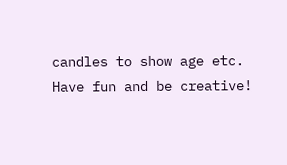candles to show age etc.
Have fun and be creative!